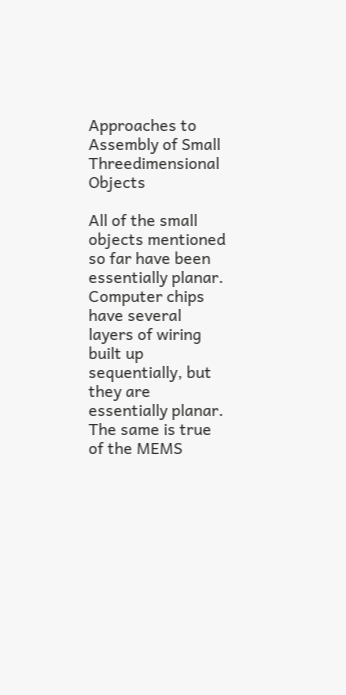Approaches to Assembly of Small Threedimensional Objects

All of the small objects mentioned so far have been essentially planar. Computer chips have several layers of wiring built up sequentially, but they are essentially planar. The same is true of the MEMS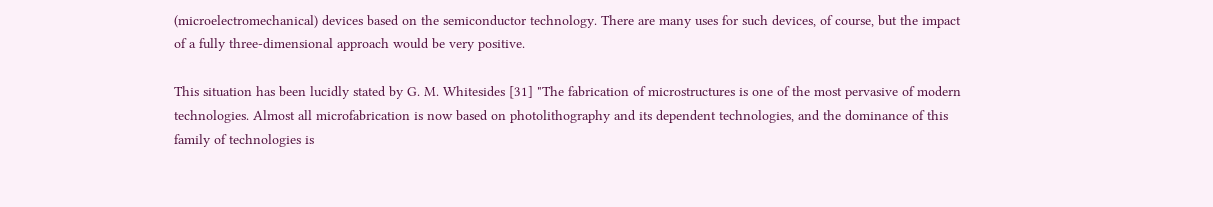(microelectromechanical) devices based on the semiconductor technology. There are many uses for such devices, of course, but the impact of a fully three-dimensional approach would be very positive.

This situation has been lucidly stated by G. M. Whitesides [31] "The fabrication of microstructures is one of the most pervasive of modern technologies. Almost all microfabrication is now based on photolithography and its dependent technologies, and the dominance of this family of technologies is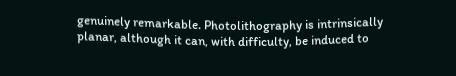genuinely remarkable. Photolithography is intrinsically planar, although it can, with difficulty, be induced to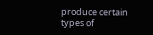produce certain types of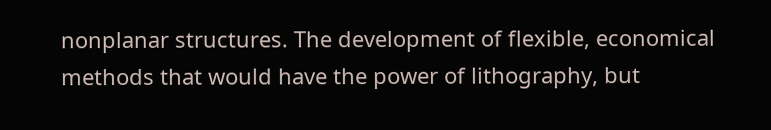nonplanar structures. The development of flexible, economical methods that would have the power of lithography, but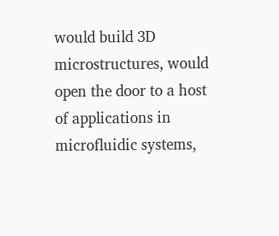would build 3D microstructures, would open the door to a host of applications in microfluidic systems,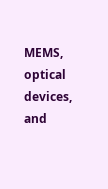MEMS, optical devices, and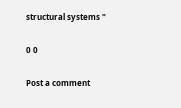structural systems "

0 0

Post a comment